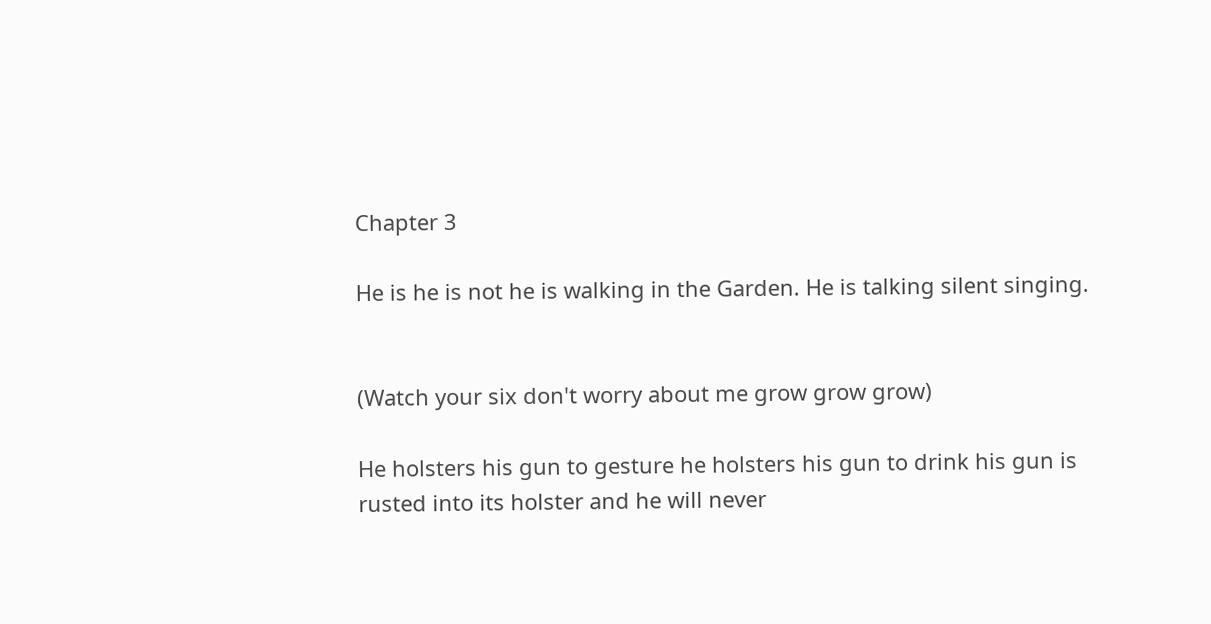Chapter 3

He is he is not he is walking in the Garden. He is talking silent singing.


(Watch your six don't worry about me grow grow grow)

He holsters his gun to gesture he holsters his gun to drink his gun is rusted into its holster and he will never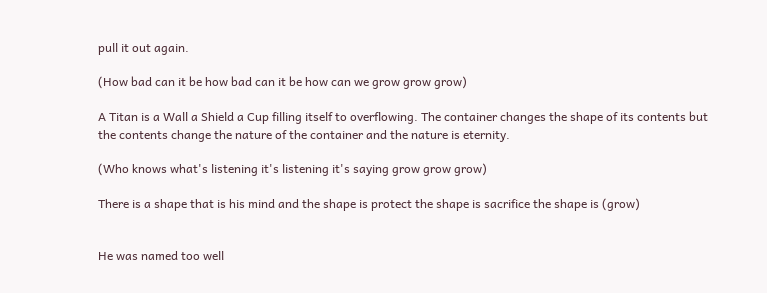pull it out again.

(How bad can it be how bad can it be how can we grow grow grow)

A Titan is a Wall a Shield a Cup filling itself to overflowing. The container changes the shape of its contents but the contents change the nature of the container and the nature is eternity.

(Who knows what's listening it's listening it's saying grow grow grow)

There is a shape that is his mind and the shape is protect the shape is sacrifice the shape is (grow)


He was named too well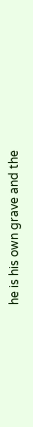he is his own grave and the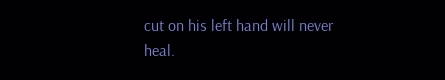cut on his left hand will never heal.